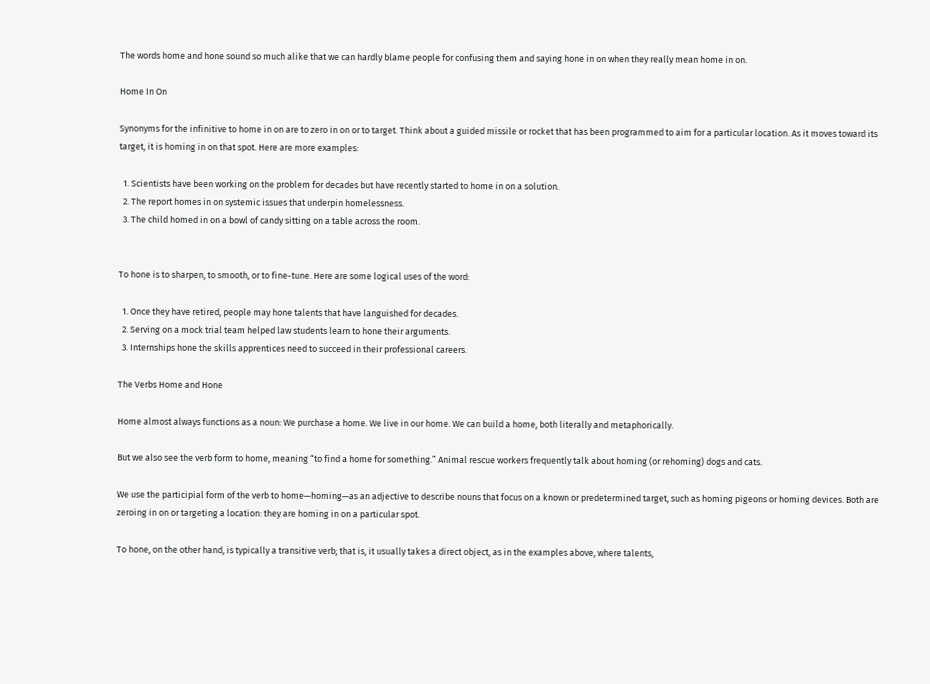The words home and hone sound so much alike that we can hardly blame people for confusing them and saying hone in on when they really mean home in on.

Home In On

Synonyms for the infinitive to home in on are to zero in on or to target. Think about a guided missile or rocket that has been programmed to aim for a particular location. As it moves toward its target, it is homing in on that spot. Here are more examples:

  1. Scientists have been working on the problem for decades but have recently started to home in on a solution.
  2. The report homes in on systemic issues that underpin homelessness.
  3. The child homed in on a bowl of candy sitting on a table across the room.


To hone is to sharpen, to smooth, or to fine-tune. Here are some logical uses of the word:

  1. Once they have retired, people may hone talents that have languished for decades.
  2. Serving on a mock trial team helped law students learn to hone their arguments.
  3. Internships hone the skills apprentices need to succeed in their professional careers.

The Verbs Home and Hone

Home almost always functions as a noun: We purchase a home. We live in our home. We can build a home, both literally and metaphorically.

But we also see the verb form to home, meaning “to find a home for something.” Animal rescue workers frequently talk about homing (or rehoming) dogs and cats.

We use the participial form of the verb to home—homing—as an adjective to describe nouns that focus on a known or predetermined target, such as homing pigeons or homing devices. Both are zeroing in on or targeting a location: they are homing in on a particular spot.

To hone, on the other hand, is typically a transitive verb; that is, it usually takes a direct object, as in the examples above, where talents,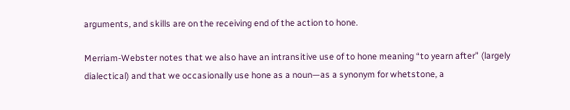arguments, and skills are on the receiving end of the action to hone.

Merriam-Webster notes that we also have an intransitive use of to hone meaning “to yearn after” (largely dialectical) and that we occasionally use hone as a noun—as a synonym for whetstone, a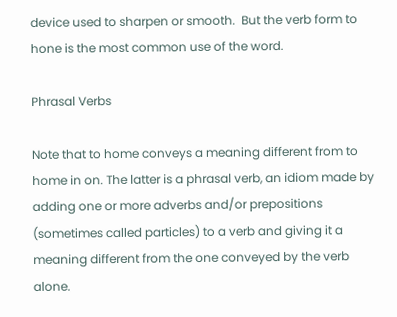device used to sharpen or smooth.  But the verb form to hone is the most common use of the word.

Phrasal Verbs

Note that to home conveys a meaning different from to home in on. The latter is a phrasal verb, an idiom made by adding one or more adverbs and/or prepositions (sometimes called particles) to a verb and giving it a meaning different from the one conveyed by the verb alone.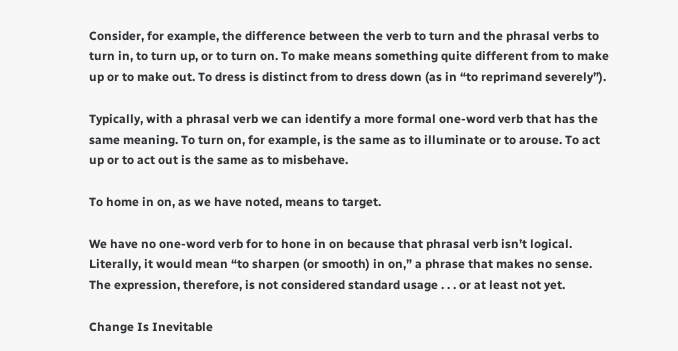Consider, for example, the difference between the verb to turn and the phrasal verbs to turn in, to turn up, or to turn on. To make means something quite different from to make up or to make out. To dress is distinct from to dress down (as in “to reprimand severely”).

Typically, with a phrasal verb we can identify a more formal one-word verb that has the same meaning. To turn on, for example, is the same as to illuminate or to arouse. To act up or to act out is the same as to misbehave.

To home in on, as we have noted, means to target.

We have no one-word verb for to hone in on because that phrasal verb isn’t logical. Literally, it would mean “to sharpen (or smooth) in on,” a phrase that makes no sense.  The expression, therefore, is not considered standard usage . . . or at least not yet.

Change Is Inevitable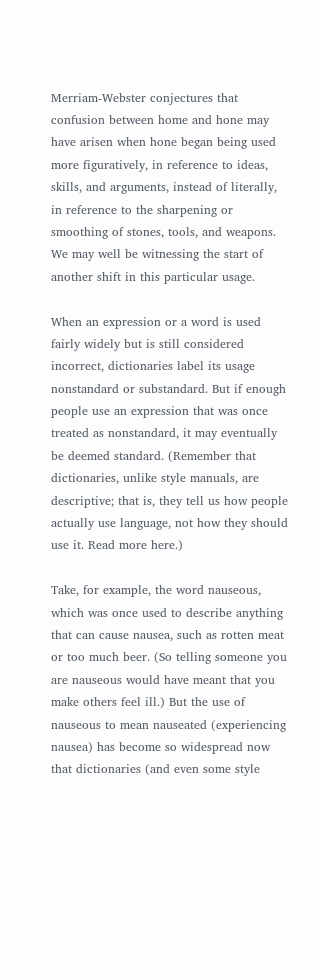Merriam-Webster conjectures that confusion between home and hone may have arisen when hone began being used more figuratively, in reference to ideas, skills, and arguments, instead of literally, in reference to the sharpening or smoothing of stones, tools, and weapons. We may well be witnessing the start of another shift in this particular usage.

When an expression or a word is used fairly widely but is still considered incorrect, dictionaries label its usage nonstandard or substandard. But if enough people use an expression that was once treated as nonstandard, it may eventually be deemed standard. (Remember that dictionaries, unlike style manuals, are descriptive; that is, they tell us how people actually use language, not how they should use it. Read more here.)

Take, for example, the word nauseous, which was once used to describe anything that can cause nausea, such as rotten meat or too much beer. (So telling someone you are nauseous would have meant that you make others feel ill.) But the use of nauseous to mean nauseated (experiencing nausea) has become so widespread now that dictionaries (and even some style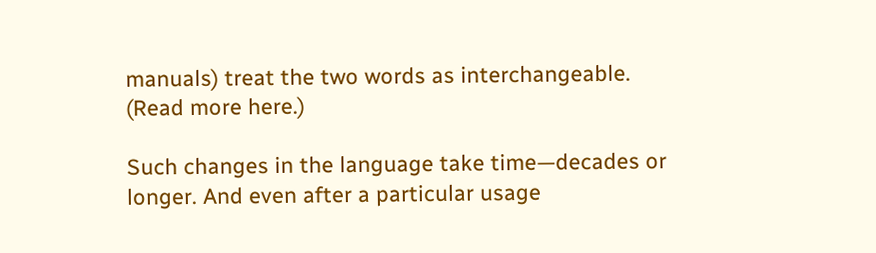manuals) treat the two words as interchangeable. (Read more here.)

Such changes in the language take time—decades or longer. And even after a particular usage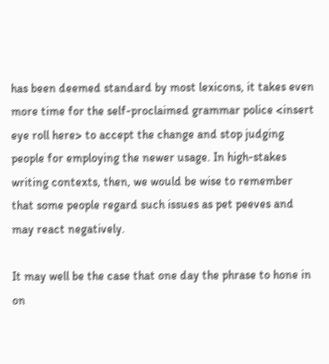has been deemed standard by most lexicons, it takes even more time for the self-proclaimed grammar police <insert eye roll here> to accept the change and stop judging people for employing the newer usage. In high-stakes writing contexts, then, we would be wise to remember that some people regard such issues as pet peeves and may react negatively.

It may well be the case that one day the phrase to hone in on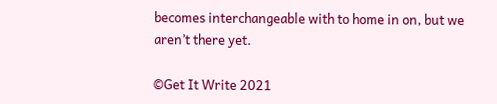becomes interchangeable with to home in on, but we aren’t there yet.

©Get It Write 2021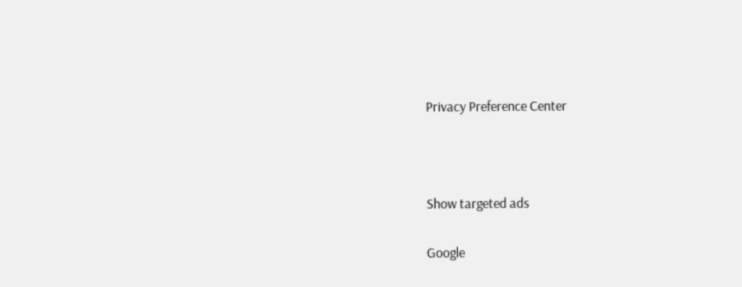Privacy Preference Center



Show targeted ads

Google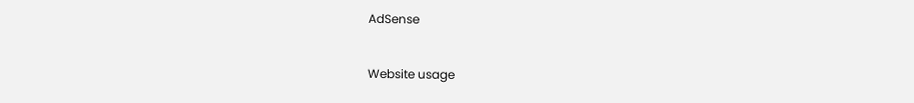AdSense


Website usage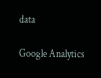data

Google Analytics